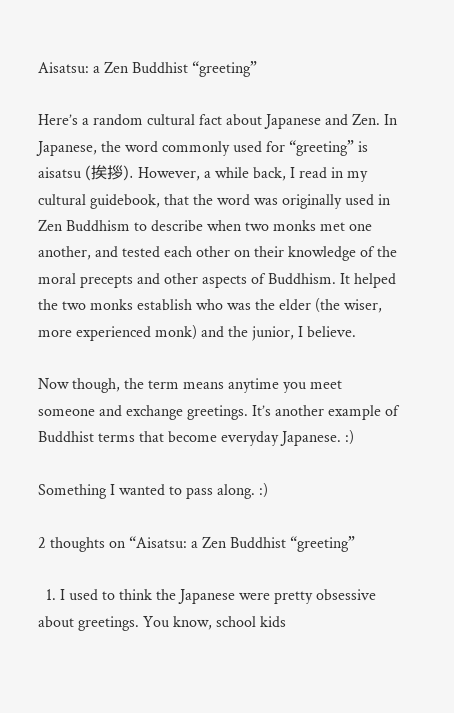Aisatsu: a Zen Buddhist “greeting”

Here’s a random cultural fact about Japanese and Zen. In Japanese, the word commonly used for “greeting” is aisatsu (挨拶). However, a while back, I read in my cultural guidebook, that the word was originally used in Zen Buddhism to describe when two monks met one another, and tested each other on their knowledge of the moral precepts and other aspects of Buddhism. It helped the two monks establish who was the elder (the wiser, more experienced monk) and the junior, I believe.

Now though, the term means anytime you meet someone and exchange greetings. It’s another example of Buddhist terms that become everyday Japanese. :)

Something I wanted to pass along. :)

2 thoughts on “Aisatsu: a Zen Buddhist “greeting”

  1. I used to think the Japanese were pretty obsessive about greetings. You know, school kids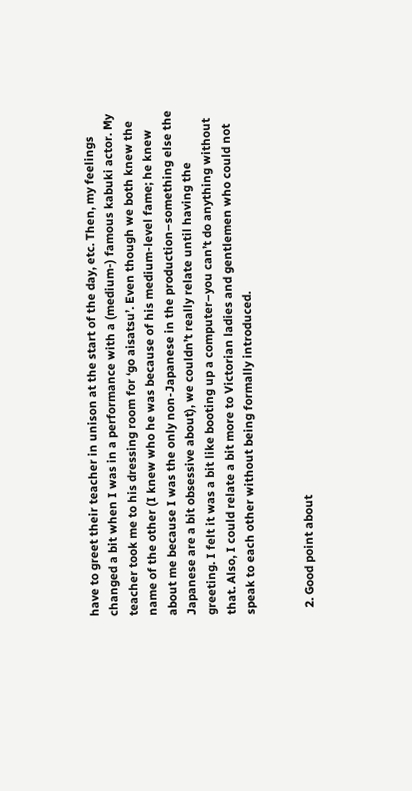have to greet their teacher in unison at the start of the day, etc. Then, my feelings changed a bit when I was in a performance with a (medium-) famous kabuki actor. My teacher took me to his dressing room for ‘go aisatsu’. Even though we both knew the name of the other (I knew who he was because of his medium-level fame; he knew about me because I was the only non-Japanese in the production–something else the Japanese are a bit obsessive about), we couldn’t really relate until having the greeting. I felt it was a bit like booting up a computer–you can’t do anything without that. Also, I could relate a bit more to Victorian ladies and gentlemen who could not speak to each other without being formally introduced.


  2. Good point about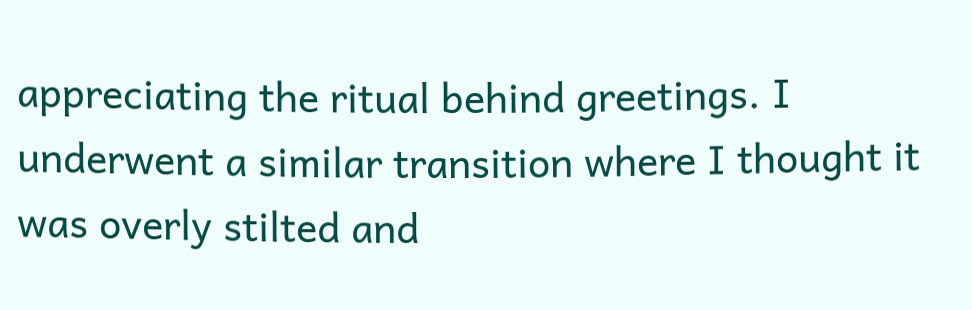appreciating the ritual behind greetings. I underwent a similar transition where I thought it was overly stilted and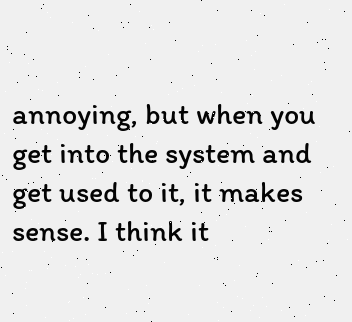annoying, but when you get into the system and get used to it, it makes sense. I think it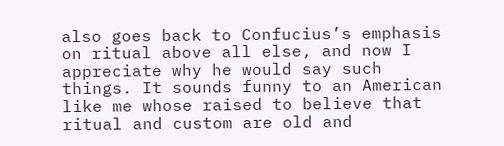also goes back to Confucius’s emphasis on ritual above all else, and now I appreciate why he would say such things. It sounds funny to an American like me whose raised to believe that ritual and custom are old and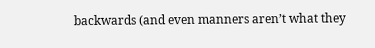backwards (and even manners aren’t what they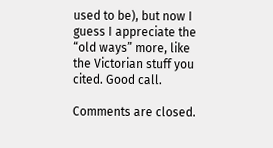used to be), but now I guess I appreciate the “old ways” more, like the Victorian stuff you cited. Good call.

Comments are closed.